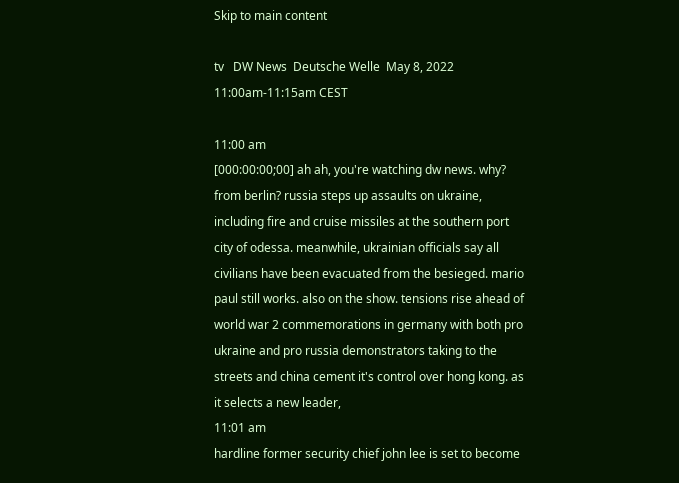Skip to main content

tv   DW News  Deutsche Welle  May 8, 2022 11:00am-11:15am CEST

11:00 am
[000:00:00;00] ah ah, you're watching dw news. why? from berlin? russia steps up assaults on ukraine, including fire and cruise missiles at the southern port city of odessa. meanwhile, ukrainian officials say all civilians have been evacuated from the besieged. mario paul still works. also on the show. tensions rise ahead of world war 2 commemorations in germany with both pro ukraine and pro russia demonstrators taking to the streets and china cement it's control over hong kong. as it selects a new leader,
11:01 am
hardline former security chief john lee is set to become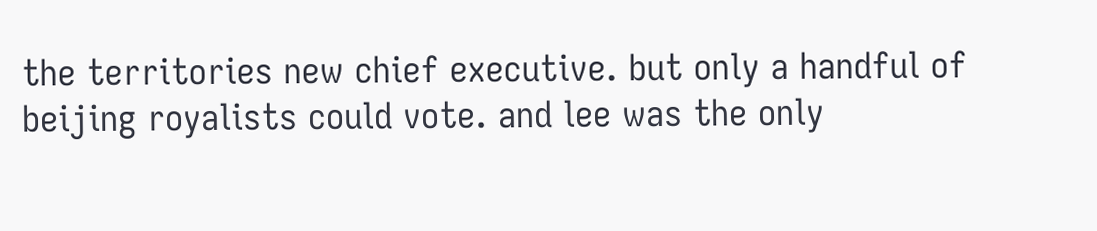the territories new chief executive. but only a handful of beijing royalists could vote. and lee was the only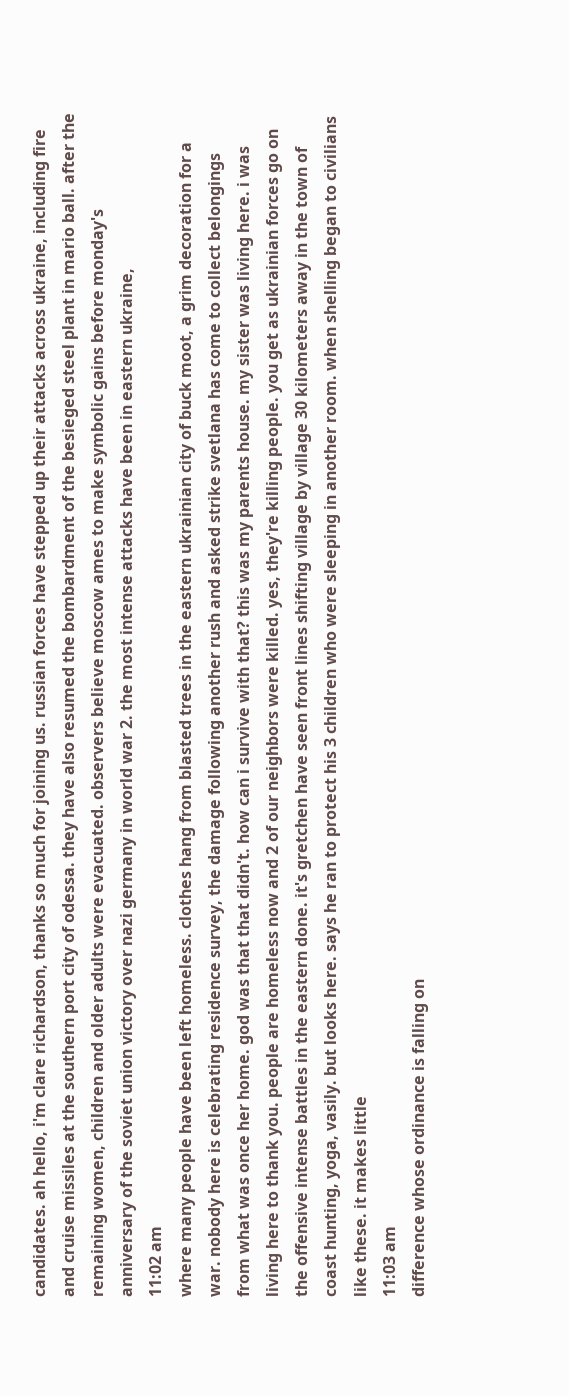candidates. ah hello, i'm clare richardson, thanks so much for joining us. russian forces have stepped up their attacks across ukraine, including fire and cruise missiles at the southern port city of odessa. they have also resumed the bombardment of the besieged steel plant in mario ball. after the remaining women, children and older adults were evacuated. observers believe moscow ames to make symbolic gains before monday's anniversary of the soviet union victory over nazi germany in world war 2. the most intense attacks have been in eastern ukraine,
11:02 am
where many people have been left homeless. clothes hang from blasted trees in the eastern ukrainian city of buck moot, a grim decoration for a war. nobody here is celebrating residence survey, the damage following another rush and asked strike svetlana has come to collect belongings from what was once her home. god was that that didn't. how can i survive with that? this was my parents house. my sister was living here. i was living here to thank you. people are homeless now and 2 of our neighbors were killed. yes, they're killing people. you get as ukrainian forces go on the offensive intense battles in the eastern done. it's gretchen have seen front lines shifting village by village 30 kilometers away in the town of coast hunting, yoga, vasily. but looks here. says he ran to protect his 3 children who were sleeping in another room. when shelling began to civilians like these. it makes little
11:03 am
difference whose ordinance is falling on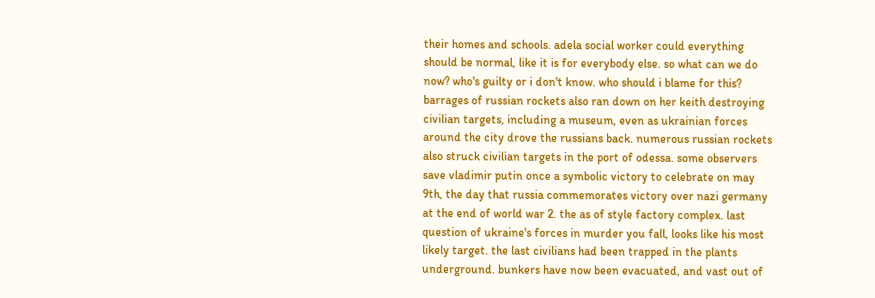their homes and schools. adela social worker could everything should be normal, like it is for everybody else. so what can we do now? who's guilty or i don't know. who should i blame for this? barrages of russian rockets also ran down on her keith destroying civilian targets, including a museum, even as ukrainian forces around the city drove the russians back. numerous russian rockets also struck civilian targets in the port of odessa. some observers save vladimir putin once a symbolic victory to celebrate on may 9th, the day that russia commemorates victory over nazi germany at the end of world war 2. the as of style factory complex. last question of ukraine's forces in murder you fall, looks like his most likely target. the last civilians had been trapped in the plants underground. bunkers have now been evacuated, and vast out of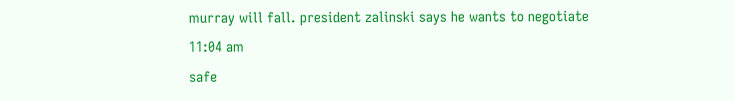murray will fall. president zalinski says he wants to negotiate
11:04 am
safe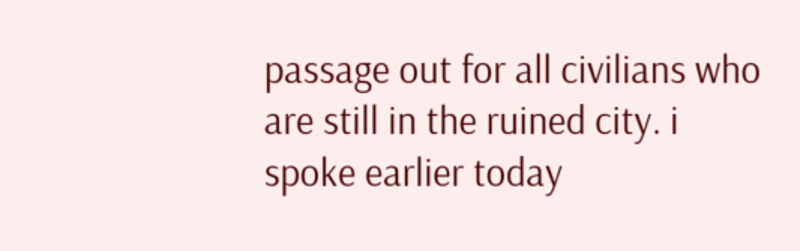passage out for all civilians who are still in the ruined city. i spoke earlier today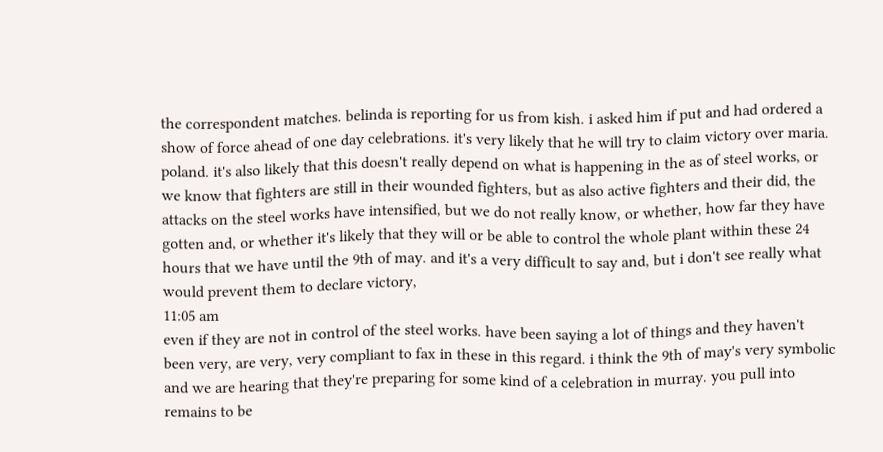the correspondent matches. belinda is reporting for us from kish. i asked him if put and had ordered a show of force ahead of one day celebrations. it's very likely that he will try to claim victory over maria. poland. it's also likely that this doesn't really depend on what is happening in the as of steel works, or we know that fighters are still in their wounded fighters, but as also active fighters and their did, the attacks on the steel works have intensified, but we do not really know, or whether, how far they have gotten and, or whether it's likely that they will or be able to control the whole plant within these 24 hours that we have until the 9th of may. and it's a very difficult to say and, but i don't see really what would prevent them to declare victory,
11:05 am
even if they are not in control of the steel works. have been saying a lot of things and they haven't been very, are very, very compliant to fax in these in this regard. i think the 9th of may's very symbolic and we are hearing that they're preparing for some kind of a celebration in murray. you pull into remains to be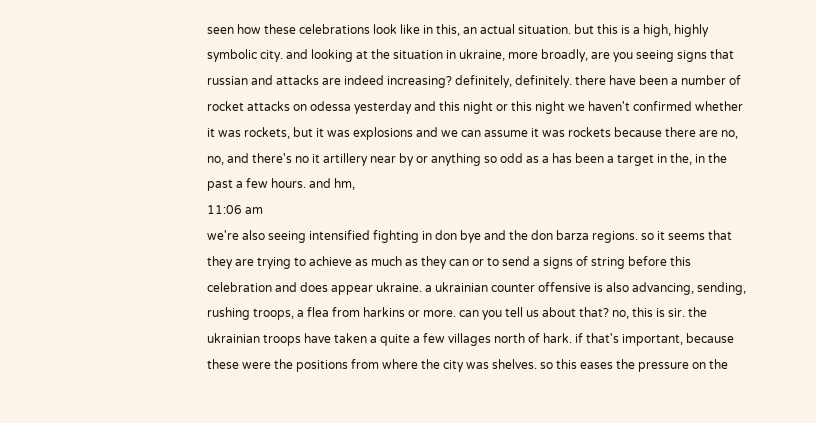seen how these celebrations look like in this, an actual situation. but this is a high, highly symbolic city. and looking at the situation in ukraine, more broadly, are you seeing signs that russian and attacks are indeed increasing? definitely, definitely. there have been a number of rocket attacks on odessa yesterday and this night or this night we haven't confirmed whether it was rockets, but it was explosions and we can assume it was rockets because there are no, no, and there's no it artillery near by or anything so odd as a has been a target in the, in the past a few hours. and hm,
11:06 am
we're also seeing intensified fighting in don bye and the don barza regions. so it seems that they are trying to achieve as much as they can or to send a signs of string before this celebration and does appear ukraine. a ukrainian counter offensive is also advancing, sending, rushing troops, a flea from harkins or more. can you tell us about that? no, this is sir. the ukrainian troops have taken a quite a few villages north of hark. if that's important, because these were the positions from where the city was shelves. so this eases the pressure on the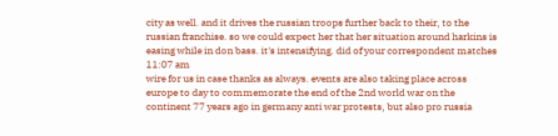city as well. and it drives the russian troops further back to their, to the russian franchise. so we could expect her that her situation around harkins is easing while in don bass. it's intensifying. did of your correspondent matches
11:07 am
wire for us in case thanks as always. events are also taking place across europe to day to commemorate the end of the 2nd world war on the continent 77 years ago in germany anti war protests, but also pro russia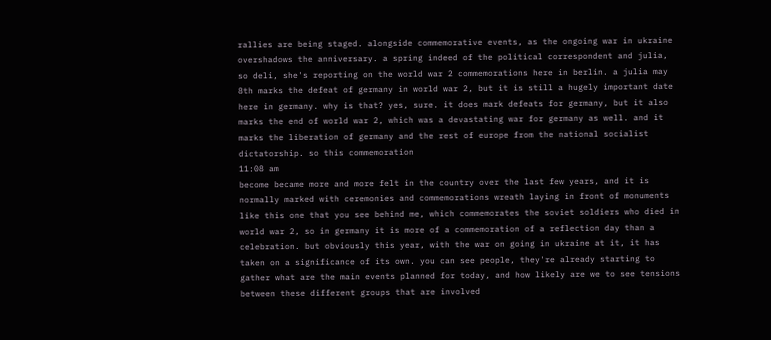rallies are being staged. alongside commemorative events, as the ongoing war in ukraine overshadows the anniversary. a spring indeed of the political correspondent and julia, so deli, she's reporting on the world war 2 commemorations here in berlin. a julia may 8th marks the defeat of germany in world war 2, but it is still a hugely important date here in germany. why is that? yes, sure. it does mark defeats for germany, but it also marks the end of world war 2, which was a devastating war for germany as well. and it marks the liberation of germany and the rest of europe from the national socialist dictatorship. so this commemoration
11:08 am
become became more and more felt in the country over the last few years, and it is normally marked with ceremonies and commemorations wreath laying in front of monuments like this one that you see behind me, which commemorates the soviet soldiers who died in world war 2, so in germany it is more of a commemoration of a reflection day than a celebration. but obviously this year, with the war on going in ukraine at it, it has taken on a significance of its own. you can see people, they're already starting to gather what are the main events planned for today, and how likely are we to see tensions between these different groups that are involved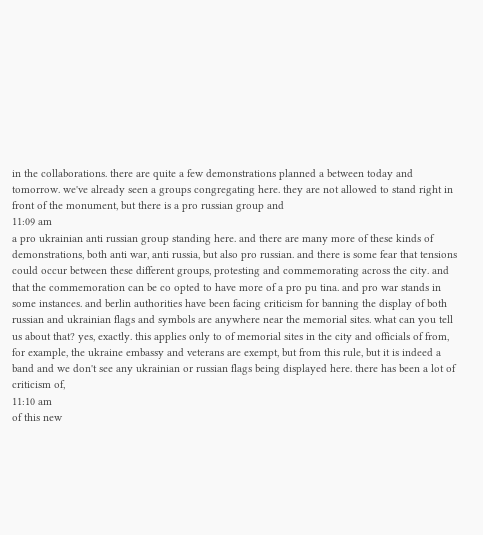in the collaborations. there are quite a few demonstrations planned a between today and tomorrow. we've already seen a groups congregating here. they are not allowed to stand right in front of the monument, but there is a pro russian group and
11:09 am
a pro ukrainian anti russian group standing here. and there are many more of these kinds of demonstrations, both anti war, anti russia, but also pro russian. and there is some fear that tensions could occur between these different groups, protesting and commemorating across the city. and that the commemoration can be co opted to have more of a pro pu tina. and pro war stands in some instances. and berlin authorities have been facing criticism for banning the display of both russian and ukrainian flags and symbols are anywhere near the memorial sites. what can you tell us about that? yes, exactly. this applies only to of memorial sites in the city and officials of from, for example, the ukraine embassy and veterans are exempt, but from this rule, but it is indeed a band and we don't see any ukrainian or russian flags being displayed here. there has been a lot of criticism of,
11:10 am
of this new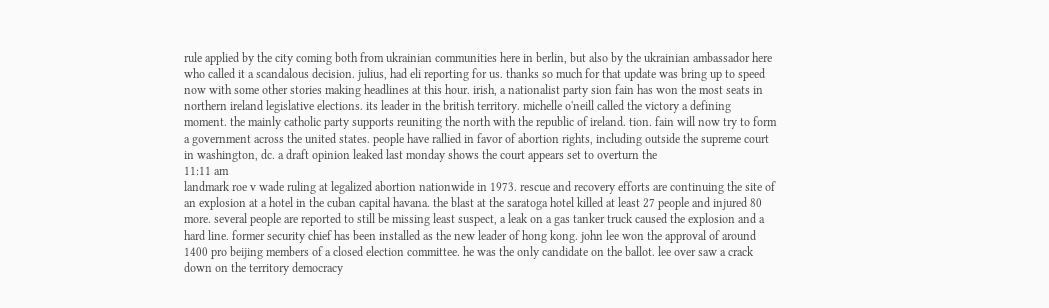rule applied by the city coming both from ukrainian communities here in berlin, but also by the ukrainian ambassador here who called it a scandalous decision. julius, had eli reporting for us. thanks so much for that update was bring up to speed now with some other stories making headlines at this hour. irish, a nationalist party sion fain has won the most seats in northern ireland legislative elections. its leader in the british territory. michelle o'neill called the victory a defining moment. the mainly catholic party supports reuniting the north with the republic of ireland. tion. fain will now try to form a government across the united states. people have rallied in favor of abortion rights, including outside the supreme court in washington, dc. a draft opinion leaked last monday shows the court appears set to overturn the
11:11 am
landmark roe v wade ruling at legalized abortion nationwide in 1973. rescue and recovery efforts are continuing the site of an explosion at a hotel in the cuban capital havana. the blast at the saratoga hotel killed at least 27 people and injured 80 more. several people are reported to still be missing least suspect, a leak on a gas tanker truck caused the explosion and a hard line. former security chief has been installed as the new leader of hong kong. john lee won the approval of around 1400 pro beijing members of a closed election committee. he was the only candidate on the ballot. lee over saw a crack down on the territory democracy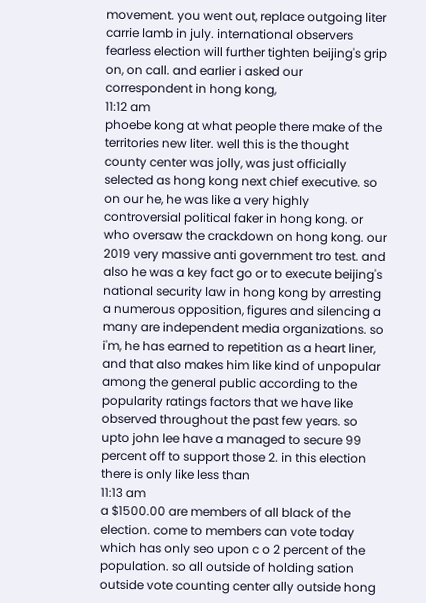movement. you went out, replace outgoing liter carrie lamb in july. international observers fearless election will further tighten beijing's grip on, on call. and earlier i asked our correspondent in hong kong,
11:12 am
phoebe kong at what people there make of the territories new liter. well this is the thought county center was jolly, was just officially selected as hong kong next chief executive. so on our he, he was like a very highly controversial political faker in hong kong. or who oversaw the crackdown on hong kong. our 2019 very massive anti government tro test. and also he was a key fact go or to execute beijing's national security law in hong kong by arresting a numerous opposition, figures and silencing a many are independent media organizations. so i'm, he has earned to repetition as a heart liner, and that also makes him like kind of unpopular among the general public according to the popularity ratings factors that we have like observed throughout the past few years. so upto john lee have a managed to secure 99 percent off to support those 2. in this election there is only like less than
11:13 am
a $1500.00 are members of all black of the election. come to members can vote today which has only seo upon c o 2 percent of the population. so all outside of holding sation outside vote counting center ally outside hong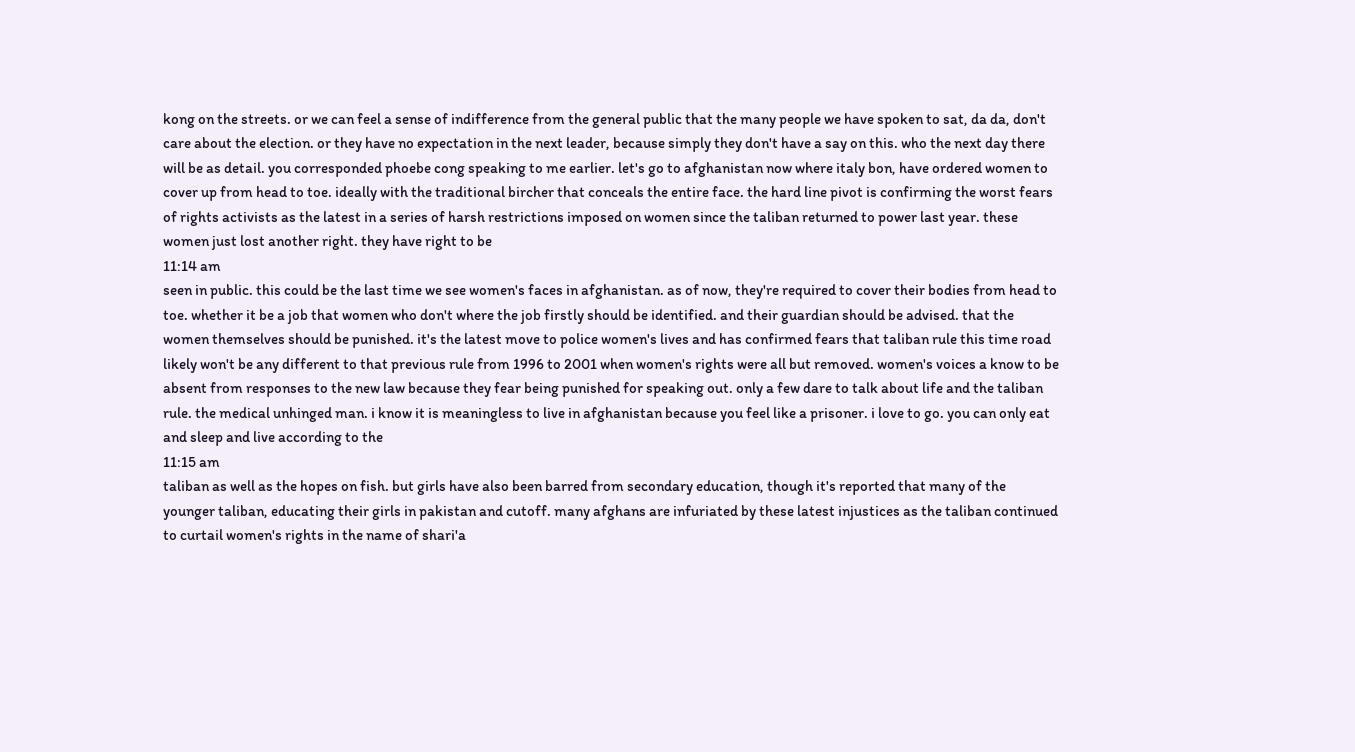kong on the streets. or we can feel a sense of indifference from the general public that the many people we have spoken to sat, da da, don't care about the election. or they have no expectation in the next leader, because simply they don't have a say on this. who the next day there will be as detail. you corresponded phoebe cong speaking to me earlier. let's go to afghanistan now where italy bon, have ordered women to cover up from head to toe. ideally with the traditional bircher that conceals the entire face. the hard line pivot is confirming the worst fears of rights activists as the latest in a series of harsh restrictions imposed on women since the taliban returned to power last year. these women just lost another right. they have right to be
11:14 am
seen in public. this could be the last time we see women's faces in afghanistan. as of now, they're required to cover their bodies from head to toe. whether it be a job that women who don't where the job firstly should be identified. and their guardian should be advised. that the women themselves should be punished. it's the latest move to police women's lives and has confirmed fears that taliban rule this time road likely won't be any different to that previous rule from 1996 to 2001 when women's rights were all but removed. women's voices a know to be absent from responses to the new law because they fear being punished for speaking out. only a few dare to talk about life and the taliban rule. the medical unhinged man. i know it is meaningless to live in afghanistan because you feel like a prisoner. i love to go. you can only eat and sleep and live according to the
11:15 am
taliban as well as the hopes on fish. but girls have also been barred from secondary education, though it's reported that many of the younger taliban, educating their girls in pakistan and cutoff. many afghans are infuriated by these latest injustices as the taliban continued to curtail women's rights in the name of shari'a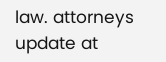law. attorneys update at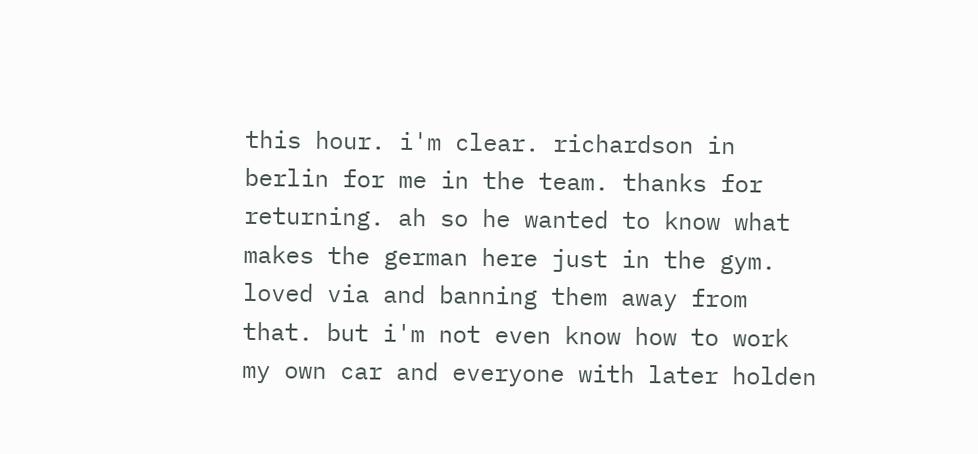this hour. i'm clear. richardson in berlin for me in the team. thanks for returning. ah so he wanted to know what makes the german here just in the gym. loved via and banning them away from that. but i'm not even know how to work my own car and everyone with later holden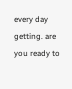every day getting. are you ready to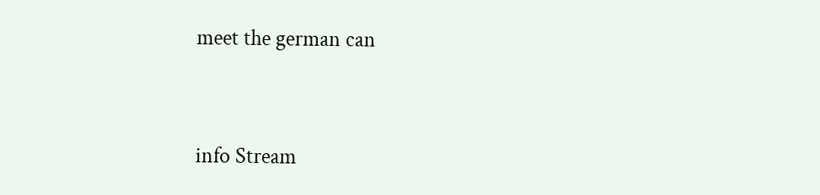meet the german can


info Stream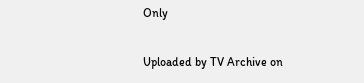Only

Uploaded by TV Archive on